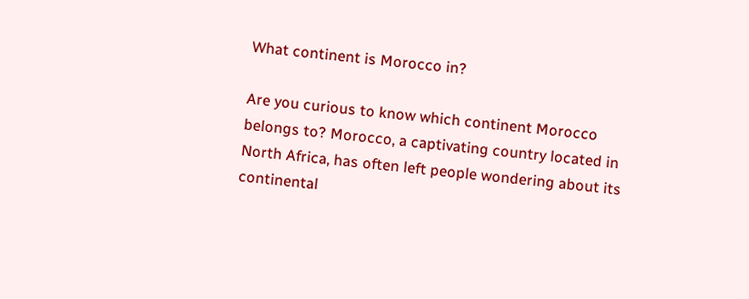What continent is Morocco in?

Are you curious to know which continent Morocco belongs to? Morocco, a captivating country located in North Africa, has often left people wondering about its continental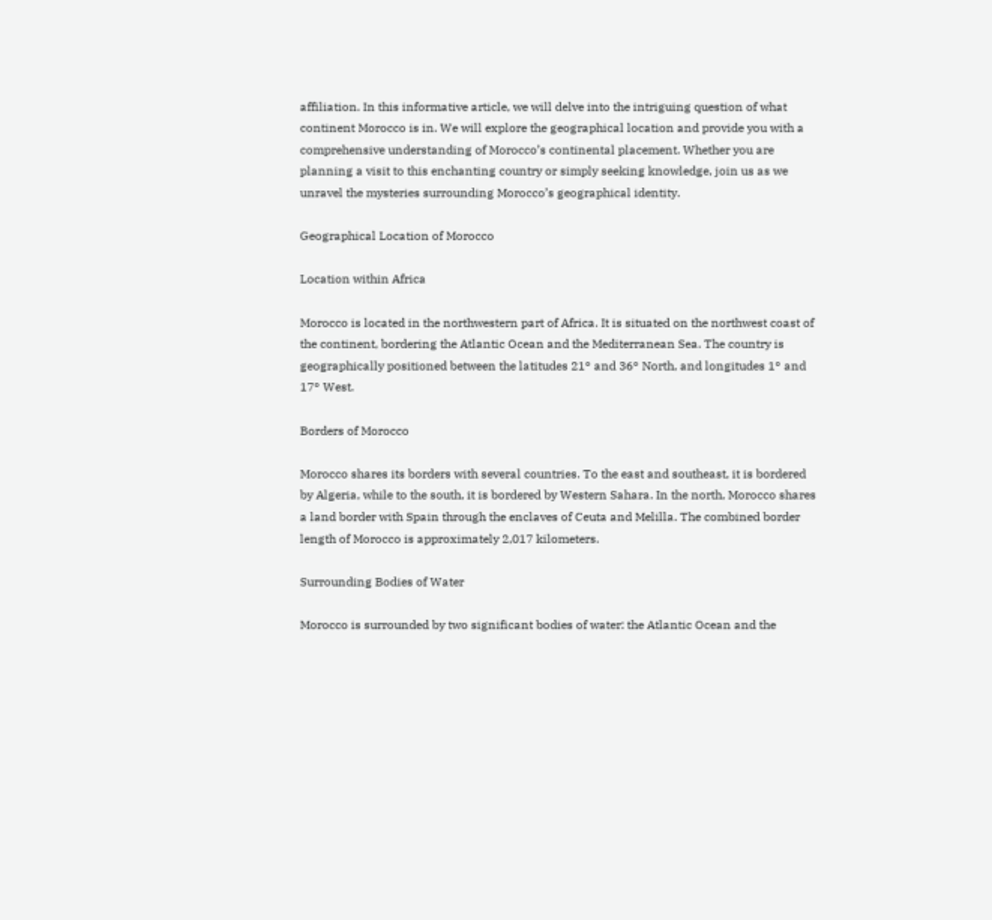affiliation. In this informative article, we will delve into the intriguing question of what continent Morocco is in. We will explore the geographical location and provide you with a comprehensive understanding of Morocco’s continental placement. Whether you are planning a visit to this enchanting country or simply seeking knowledge, join us as we unravel the mysteries surrounding Morocco’s geographical identity.

Geographical Location of Morocco

Location within Africa

Morocco is located in the northwestern part of Africa. It is situated on the northwest coast of the continent, bordering the Atlantic Ocean and the Mediterranean Sea. The country is geographically positioned between the latitudes 21° and 36° North, and longitudes 1° and 17° West.

Borders of Morocco

Morocco shares its borders with several countries. To the east and southeast, it is bordered by Algeria, while to the south, it is bordered by Western Sahara. In the north, Morocco shares a land border with Spain through the enclaves of Ceuta and Melilla. The combined border length of Morocco is approximately 2,017 kilometers.

Surrounding Bodies of Water

Morocco is surrounded by two significant bodies of water: the Atlantic Ocean and the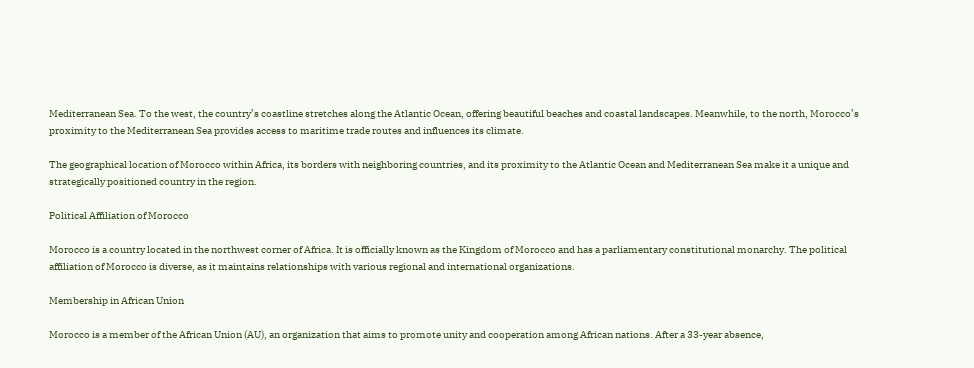Mediterranean Sea. To the west, the country’s coastline stretches along the Atlantic Ocean, offering beautiful beaches and coastal landscapes. Meanwhile, to the north, Morocco’s proximity to the Mediterranean Sea provides access to maritime trade routes and influences its climate.

The geographical location of Morocco within Africa, its borders with neighboring countries, and its proximity to the Atlantic Ocean and Mediterranean Sea make it a unique and strategically positioned country in the region.

Political Affiliation of Morocco

Morocco is a country located in the northwest corner of Africa. It is officially known as the Kingdom of Morocco and has a parliamentary constitutional monarchy. The political affiliation of Morocco is diverse, as it maintains relationships with various regional and international organizations.

Membership in African Union

Morocco is a member of the African Union (AU), an organization that aims to promote unity and cooperation among African nations. After a 33-year absence,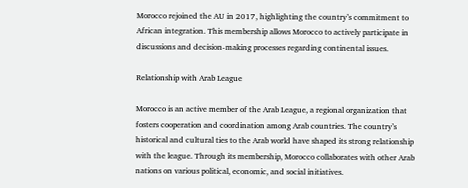Morocco rejoined the AU in 2017, highlighting the country’s commitment to African integration. This membership allows Morocco to actively participate in discussions and decision-making processes regarding continental issues.

Relationship with Arab League

Morocco is an active member of the Arab League, a regional organization that fosters cooperation and coordination among Arab countries. The country’s historical and cultural ties to the Arab world have shaped its strong relationship with the league. Through its membership, Morocco collaborates with other Arab nations on various political, economic, and social initiatives.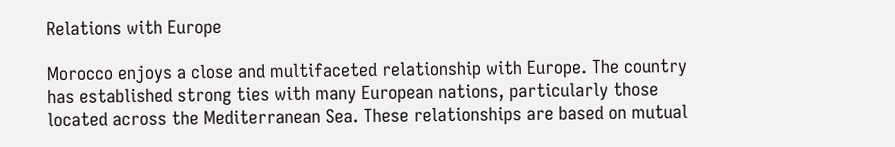Relations with Europe

Morocco enjoys a close and multifaceted relationship with Europe. The country has established strong ties with many European nations, particularly those located across the Mediterranean Sea. These relationships are based on mutual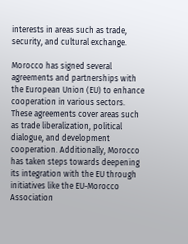interests in areas such as trade, security, and cultural exchange.

Morocco has signed several agreements and partnerships with the European Union (EU) to enhance cooperation in various sectors. These agreements cover areas such as trade liberalization, political dialogue, and development cooperation. Additionally, Morocco has taken steps towards deepening its integration with the EU through initiatives like the EU-Morocco Association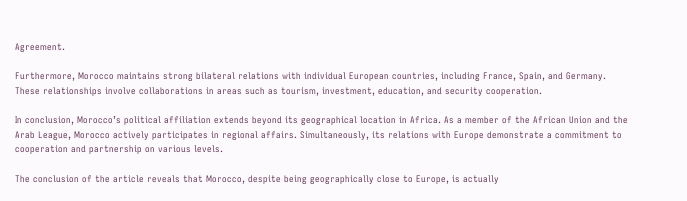Agreement.

Furthermore, Morocco maintains strong bilateral relations with individual European countries, including France, Spain, and Germany. These relationships involve collaborations in areas such as tourism, investment, education, and security cooperation.

In conclusion, Morocco’s political affiliation extends beyond its geographical location in Africa. As a member of the African Union and the Arab League, Morocco actively participates in regional affairs. Simultaneously, its relations with Europe demonstrate a commitment to cooperation and partnership on various levels.

The conclusion of the article reveals that Morocco, despite being geographically close to Europe, is actually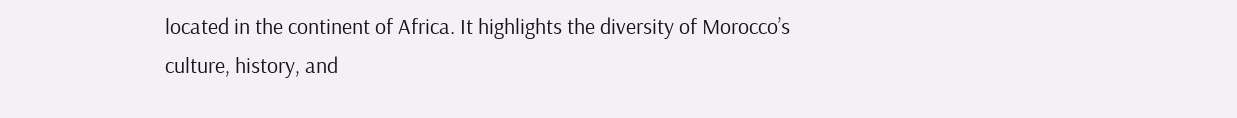located in the continent of Africa. It highlights the diversity of Morocco’s culture, history, and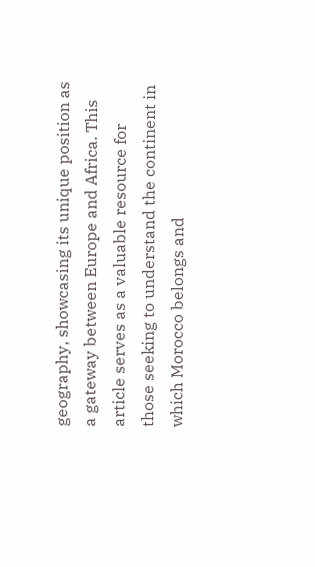geography, showcasing its unique position as a gateway between Europe and Africa. This article serves as a valuable resource for those seeking to understand the continent in which Morocco belongs and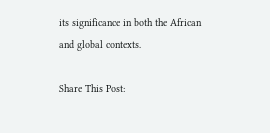its significance in both the African and global contexts.

Share This Post: